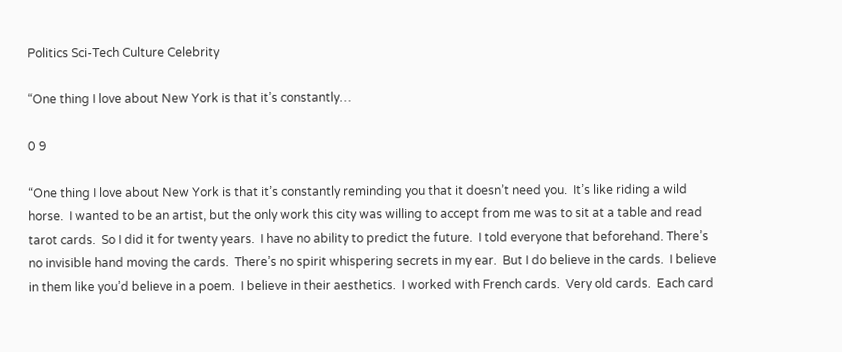Politics Sci-Tech Culture Celebrity

“One thing I love about New York is that it’s constantly…

0 9

“One thing I love about New York is that it’s constantly reminding you that it doesn’t need you.  It’s like riding a wild horse.  I wanted to be an artist, but the only work this city was willing to accept from me was to sit at a table and read tarot cards.  So I did it for twenty years.  I have no ability to predict the future.  I told everyone that beforehand. There’s no invisible hand moving the cards.  There’s no spirit whispering secrets in my ear.  But I do believe in the cards.  I believe in them like you’d believe in a poem.  I believe in their aesthetics.  I worked with French cards.  Very old cards.  Each card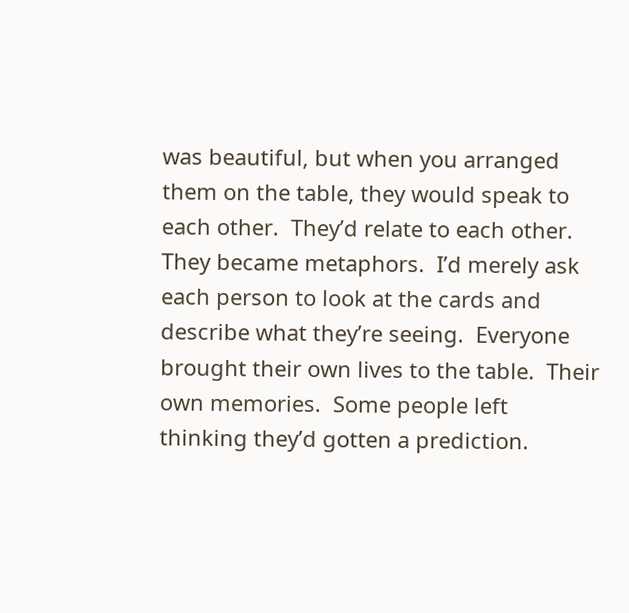was beautiful, but when you arranged them on the table, they would speak to each other.  They’d relate to each other.  They became metaphors.  I’d merely ask each person to look at the cards and describe what they’re seeing.  Everyone brought their own lives to the table.  Their own memories.  Some people left thinking they’d gotten a prediction.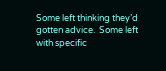Some left thinking they’d gotten advice.  Some left with specific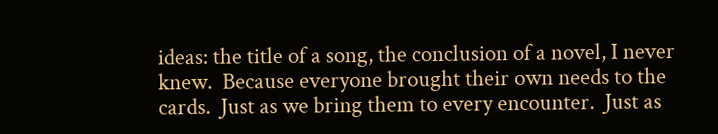ideas: the title of a song, the conclusion of a novel, I never knew.  Because everyone brought their own needs to the cards.  Just as we bring them to every encounter.  Just as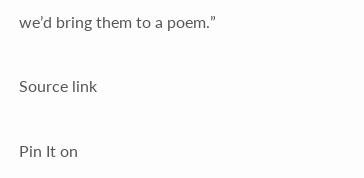we’d bring them to a poem.”

Source link

Pin It on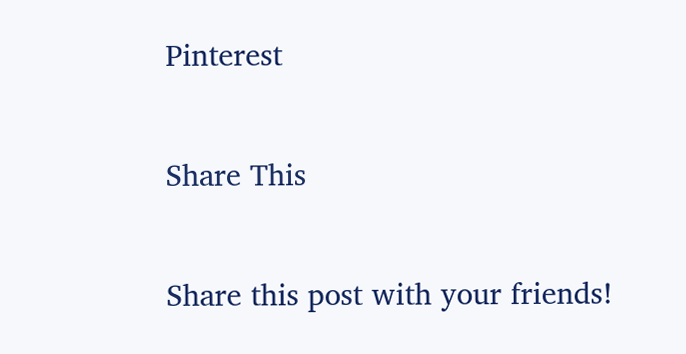Pinterest

Share This

Share this post with your friends!